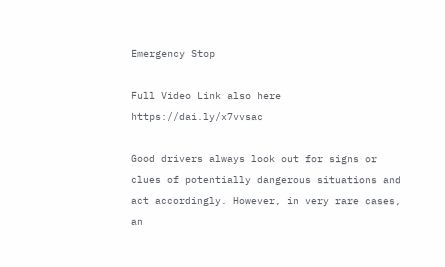Emergency Stop

Full Video Link also here https://dai.ly/x7vvsac

Good drivers always look out for signs or clues of potentially dangerous situations and act accordingly. However, in very rare cases, an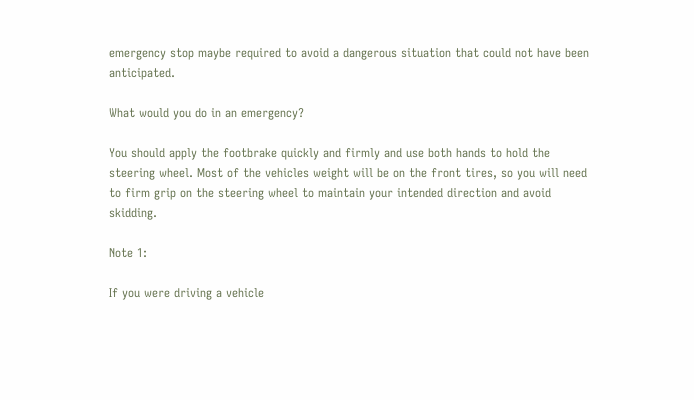emergency stop maybe required to avoid a dangerous situation that could not have been anticipated.

What would you do in an emergency?

You should apply the footbrake quickly and firmly and use both hands to hold the steering wheel. Most of the vehicles weight will be on the front tires, so you will need to firm grip on the steering wheel to maintain your intended direction and avoid skidding.

Note 1:

If you were driving a vehicle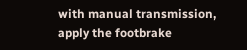with manual transmission, apply the footbrake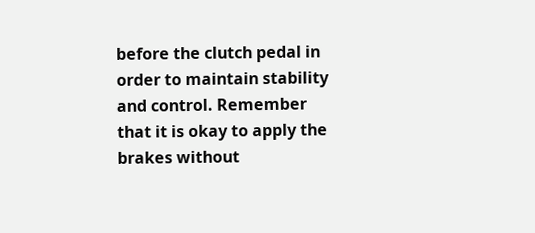before the clutch pedal in order to maintain stability and control. Remember that it is okay to apply the brakes without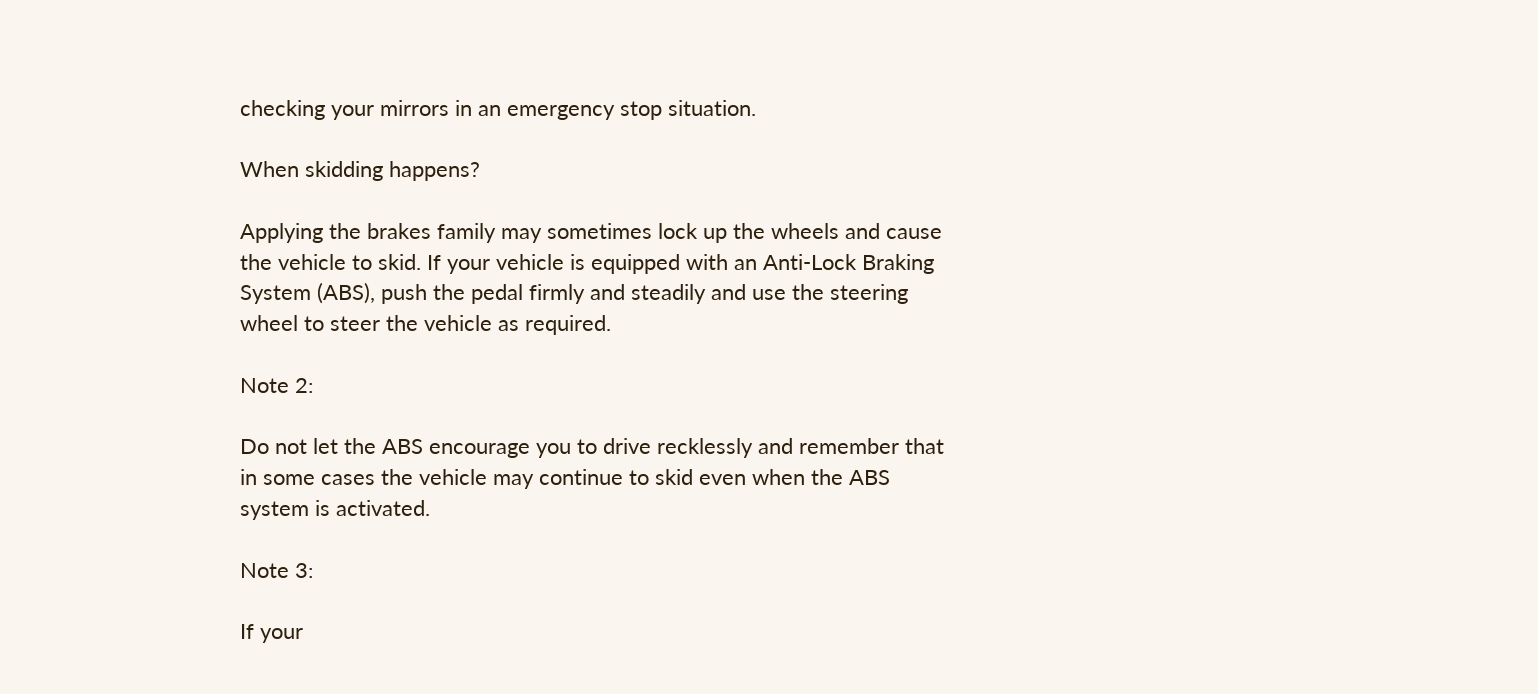checking your mirrors in an emergency stop situation.

When skidding happens?

Applying the brakes family may sometimes lock up the wheels and cause the vehicle to skid. If your vehicle is equipped with an Anti-Lock Braking System (ABS), push the pedal firmly and steadily and use the steering wheel to steer the vehicle as required.

Note 2:

Do not let the ABS encourage you to drive recklessly and remember that in some cases the vehicle may continue to skid even when the ABS system is activated.

Note 3:

If your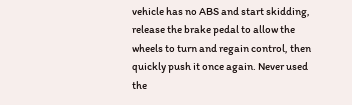vehicle has no ABS and start skidding, release the brake pedal to allow the wheels to turn and regain control, then quickly push it once again. Never used the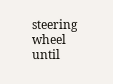steering wheel until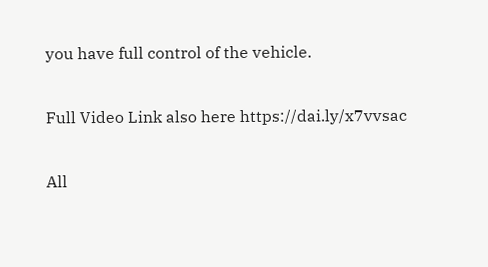you have full control of the vehicle.

Full Video Link also here https://dai.ly/x7vvsac

All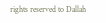rights reserved to Dallah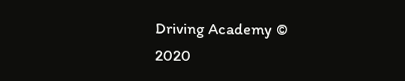Driving Academy © 2020